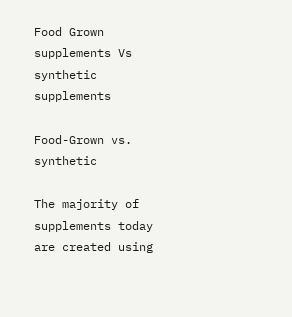Food Grown supplements Vs synthetic supplements

Food-Grown vs. synthetic

The majority of supplements today are created using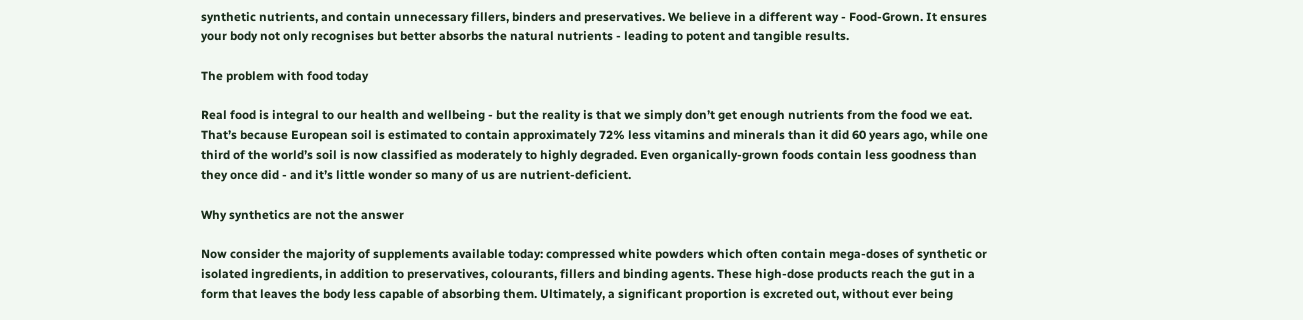synthetic nutrients, and contain unnecessary fillers, binders and preservatives. We believe in a different way - Food-Grown. It ensures your body not only recognises but better absorbs the natural nutrients - leading to potent and tangible results.

The problem with food today

Real food is integral to our health and wellbeing - but the reality is that we simply don’t get enough nutrients from the food we eat. That’s because European soil is estimated to contain approximately 72% less vitamins and minerals than it did 60 years ago, while one third of the world’s soil is now classified as moderately to highly degraded. Even organically-grown foods contain less goodness than they once did - and it’s little wonder so many of us are nutrient-deficient.

Why synthetics are not the answer

Now consider the majority of supplements available today: compressed white powders which often contain mega-doses of synthetic or isolated ingredients, in addition to preservatives, colourants, fillers and binding agents. These high-dose products reach the gut in a form that leaves the body less capable of absorbing them. Ultimately, a significant proportion is excreted out, without ever being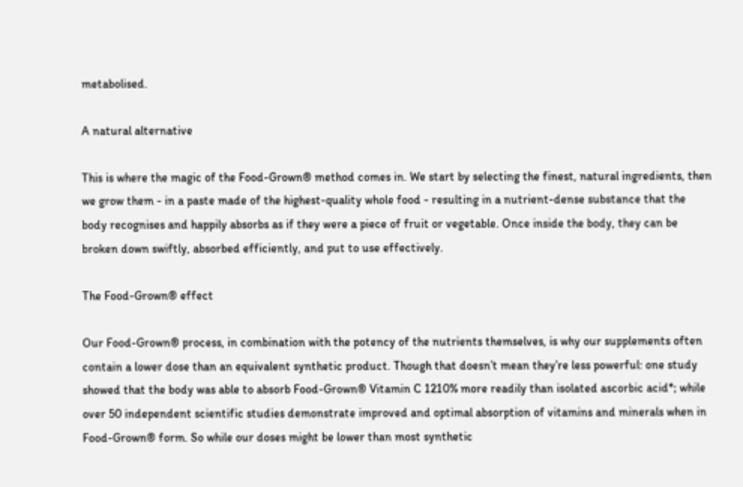metabolised.

A natural alternative

This is where the magic of the Food-Grown® method comes in. We start by selecting the finest, natural ingredients, then we grow them - in a paste made of the highest-quality whole food - resulting in a nutrient-dense substance that the body recognises and happily absorbs as if they were a piece of fruit or vegetable. Once inside the body, they can be broken down swiftly, absorbed efficiently, and put to use effectively.

The Food-Grown® effect

Our Food-Grown® process, in combination with the potency of the nutrients themselves, is why our supplements often contain a lower dose than an equivalent synthetic product. Though that doesn’t mean they’re less powerful: one study showed that the body was able to absorb Food-Grown® Vitamin C 1210% more readily than isolated ascorbic acid*; while over 50 independent scientific studies demonstrate improved and optimal absorption of vitamins and minerals when in Food-Grown® form. So while our doses might be lower than most synthetic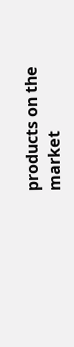products on the market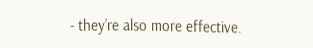- they’re also more effective.